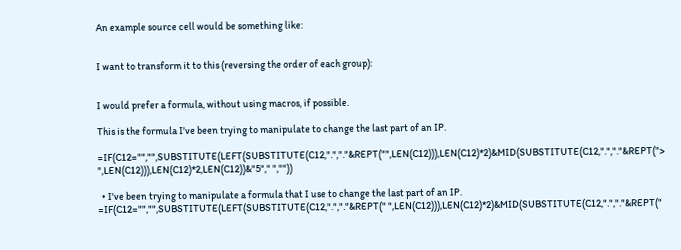An example source cell would be something like:


I want to transform it to this (reversing the order of each group):


I would prefer a formula, without using macros, if possible.

This is the formula I've been trying to manipulate to change the last part of an IP.

=IF(C12="","",SUBSTITUTE(LEFT(SUBSTITUTE(C12,".","."&REPT("",LEN(C12))),LEN(C12)*2)&MID(SUBSTITUTE(C12,".","."&REPT("> ",LEN(C12))),LEN(C12)*2,LEN(C12))&"5"," ",""))

  • I've been trying to manipulate a formula that I use to change the last part of an IP. =IF(C12="","",SUBSTITUTE(LEFT(SUBSTITUTE(C12,".","."&REPT(" ",LEN(C12))),LEN(C12)*2)&MID(SUBSTITUTE(C12,".","."&REPT("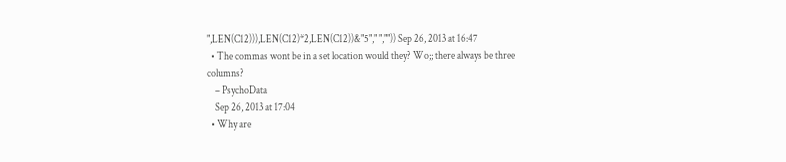",LEN(C12))),LEN(C12)*2,LEN(C12))&"5"," ","")) Sep 26, 2013 at 16:47
  • The commas wont be in a set location would they? Wo;; there always be three columns?
    – PsychoData
    Sep 26, 2013 at 17:04
  • Why are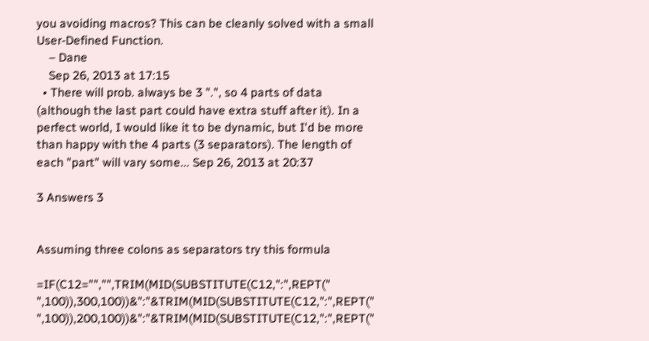you avoiding macros? This can be cleanly solved with a small User-Defined Function.
    – Dane
    Sep 26, 2013 at 17:15
  • There will prob. always be 3 ".", so 4 parts of data (although the last part could have extra stuff after it). In a perfect world, I would like it to be dynamic, but I'd be more than happy with the 4 parts (3 separators). The length of each "part" will vary some... Sep 26, 2013 at 20:37

3 Answers 3


Assuming three colons as separators try this formula

=IF(C12="","",TRIM(MID(SUBSTITUTE(C12,":",REPT(" ",100)),300,100))&":"&TRIM(MID(SUBSTITUTE(C12,":",REPT(" ",100)),200,100))&":"&TRIM(MID(SUBSTITUTE(C12,":",REPT("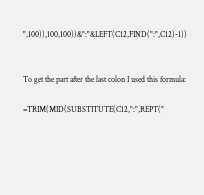",100)),100,100))&":"&LEFT(C12,FIND(":",C12)-1))


To get the part after the last colon I used this formula:

=TRIM(MID(SUBSTITUTE(C12,":",REPT("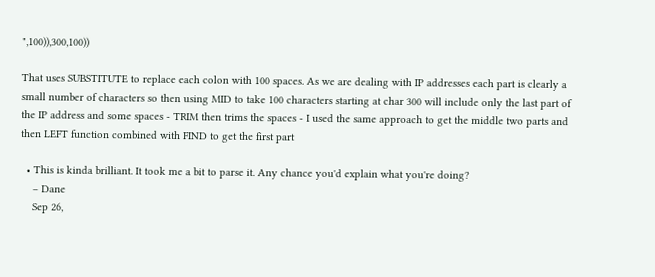",100)),300,100))

That uses SUBSTITUTE to replace each colon with 100 spaces. As we are dealing with IP addresses each part is clearly a small number of characters so then using MID to take 100 characters starting at char 300 will include only the last part of the IP address and some spaces - TRIM then trims the spaces - I used the same approach to get the middle two parts and then LEFT function combined with FIND to get the first part

  • This is kinda brilliant. It took me a bit to parse it. Any chance you'd explain what you're doing?
    – Dane
    Sep 26,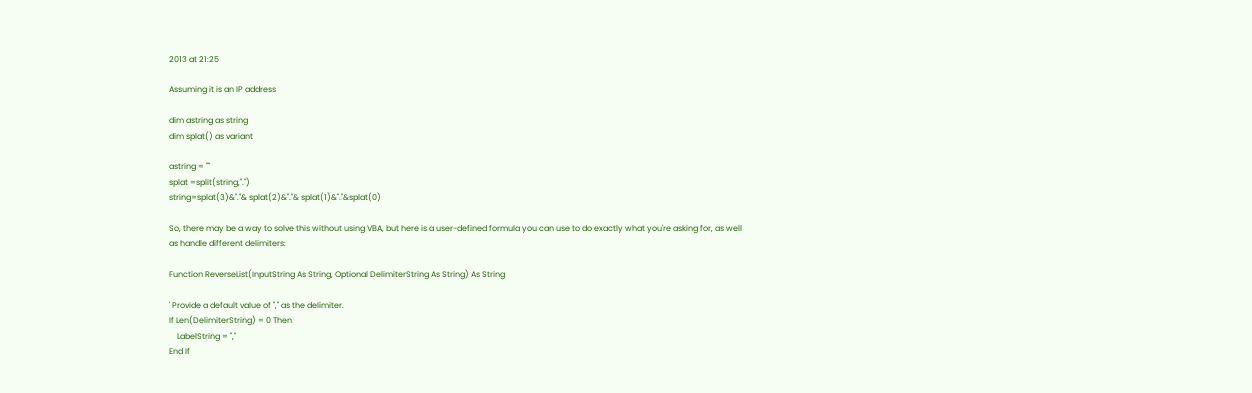2013 at 21:25

Assuming it is an IP address

dim astring as string
dim splat() as variant

astring = ""
splat =split(string,".")
string=splat(3)&"."& splat(2)&"."& splat(1)&"."&splat(0)

So, there may be a way to solve this without using VBA, but here is a user-defined formula you can use to do exactly what you're asking for, as well as handle different delimiters:

Function ReverseList(InputString As String, Optional DelimiterString As String) As String

' Provide a default value of "," as the delimiter.
If Len(DelimiterString) = 0 Then
    LabelString = ","
End If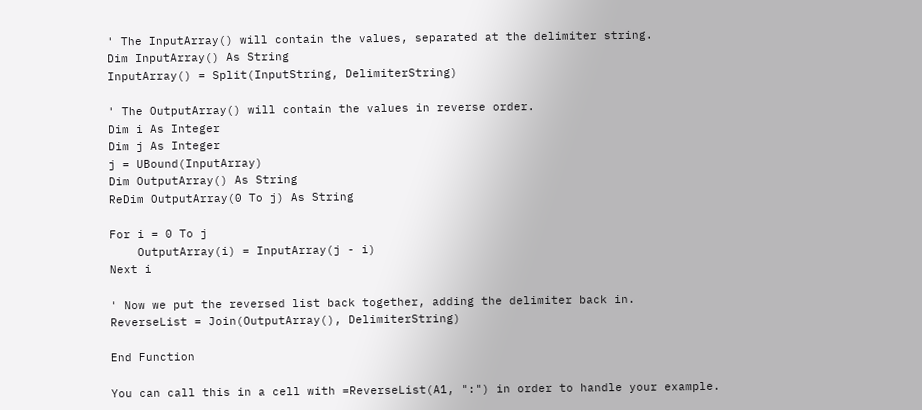' The InputArray() will contain the values, separated at the delimiter string.
Dim InputArray() As String
InputArray() = Split(InputString, DelimiterString)

' The OutputArray() will contain the values in reverse order.
Dim i As Integer
Dim j As Integer
j = UBound(InputArray)
Dim OutputArray() As String
ReDim OutputArray(0 To j) As String

For i = 0 To j
    OutputArray(i) = InputArray(j - i)
Next i

' Now we put the reversed list back together, adding the delimiter back in.
ReverseList = Join(OutputArray(), DelimiterString)

End Function

You can call this in a cell with =ReverseList(A1, ":") in order to handle your example.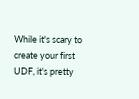While it's scary to create your first UDF, it's pretty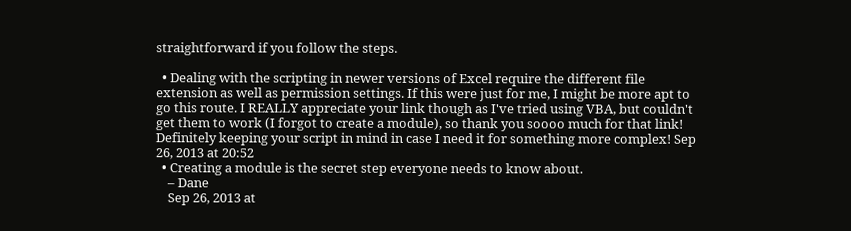straightforward if you follow the steps.

  • Dealing with the scripting in newer versions of Excel require the different file extension as well as permission settings. If this were just for me, I might be more apt to go this route. I REALLY appreciate your link though as I've tried using VBA, but couldn't get them to work (I forgot to create a module), so thank you soooo much for that link! Definitely keeping your script in mind in case I need it for something more complex! Sep 26, 2013 at 20:52
  • Creating a module is the secret step everyone needs to know about.
    – Dane
    Sep 26, 2013 at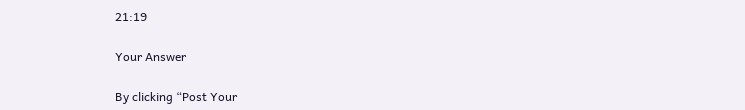21:19

Your Answer

By clicking “Post Your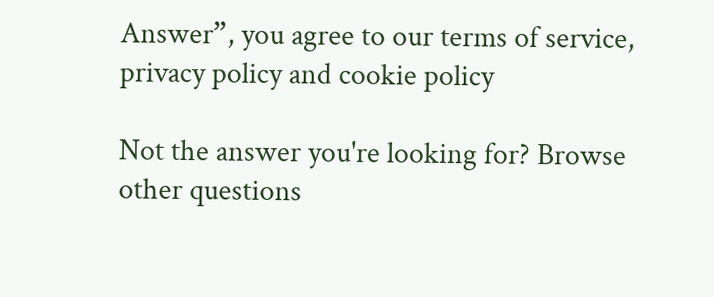Answer”, you agree to our terms of service, privacy policy and cookie policy

Not the answer you're looking for? Browse other questions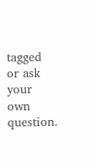tagged or ask your own question.